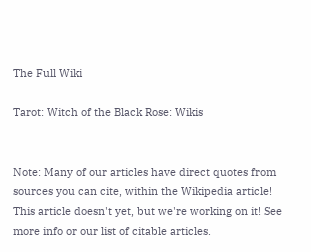The Full Wiki

Tarot: Witch of the Black Rose: Wikis


Note: Many of our articles have direct quotes from sources you can cite, within the Wikipedia article! This article doesn't yet, but we're working on it! See more info or our list of citable articles.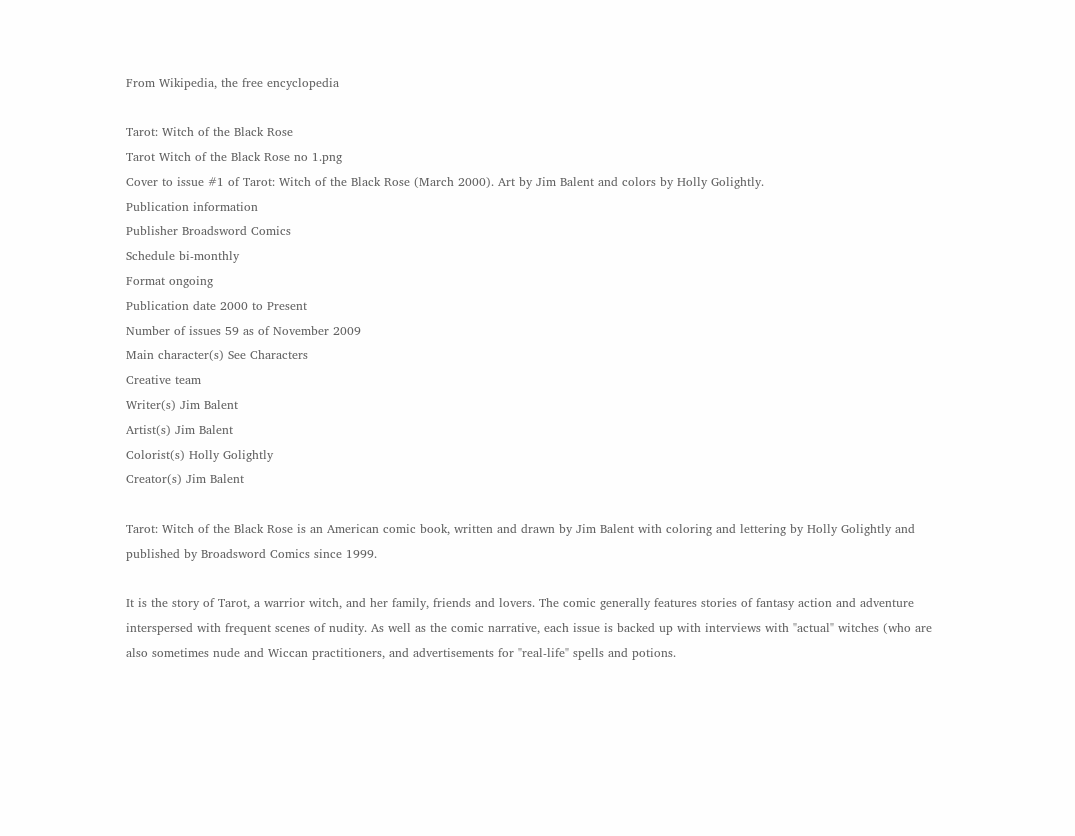From Wikipedia, the free encyclopedia

Tarot: Witch of the Black Rose
Tarot Witch of the Black Rose no 1.png
Cover to issue #1 of Tarot: Witch of the Black Rose (March 2000). Art by Jim Balent and colors by Holly Golightly.
Publication information
Publisher Broadsword Comics
Schedule bi-monthly
Format ongoing
Publication date 2000 to Present
Number of issues 59 as of November 2009
Main character(s) See Characters
Creative team
Writer(s) Jim Balent
Artist(s) Jim Balent
Colorist(s) Holly Golightly
Creator(s) Jim Balent

Tarot: Witch of the Black Rose is an American comic book, written and drawn by Jim Balent with coloring and lettering by Holly Golightly and published by Broadsword Comics since 1999.

It is the story of Tarot, a warrior witch, and her family, friends and lovers. The comic generally features stories of fantasy action and adventure interspersed with frequent scenes of nudity. As well as the comic narrative, each issue is backed up with interviews with "actual" witches (who are also sometimes nude and Wiccan practitioners, and advertisements for "real-life" spells and potions.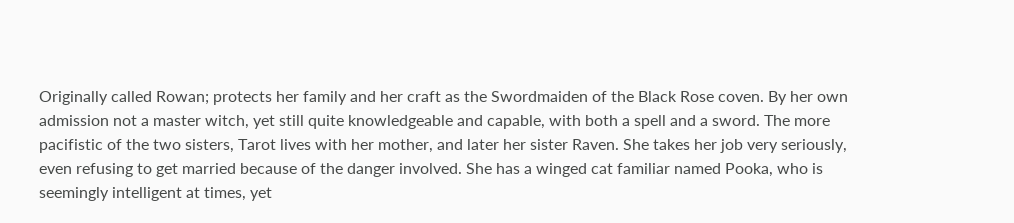Originally called Rowan; protects her family and her craft as the Swordmaiden of the Black Rose coven. By her own admission not a master witch, yet still quite knowledgeable and capable, with both a spell and a sword. The more pacifistic of the two sisters, Tarot lives with her mother, and later her sister Raven. She takes her job very seriously, even refusing to get married because of the danger involved. She has a winged cat familiar named Pooka, who is seemingly intelligent at times, yet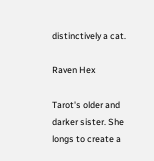distinctively a cat.

Raven Hex

Tarot's older and darker sister. She longs to create a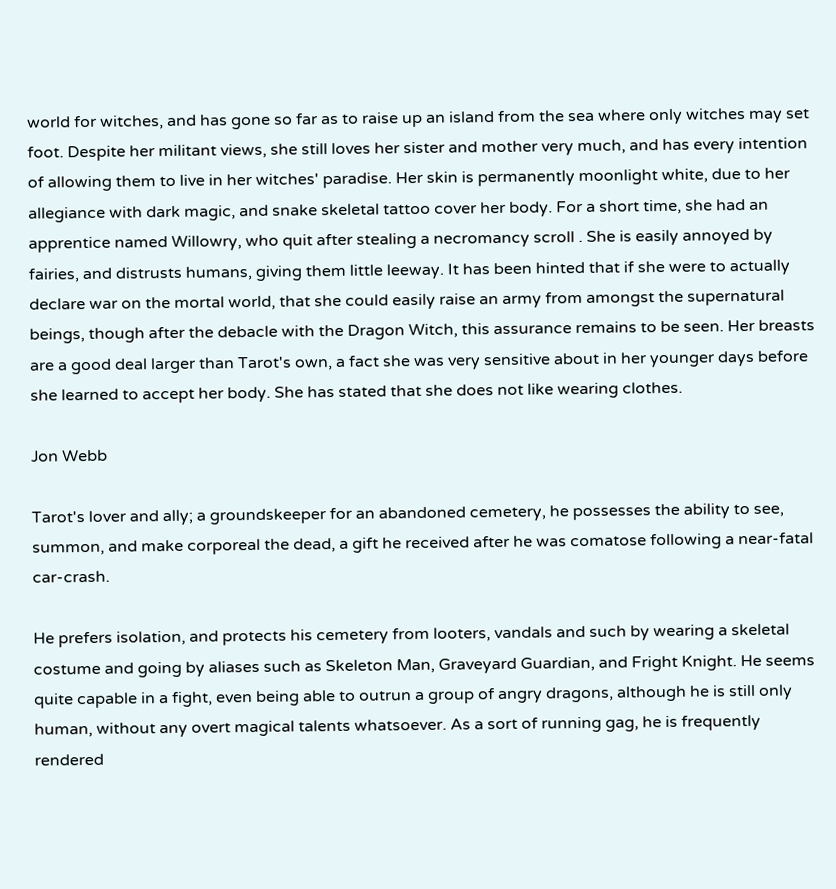world for witches, and has gone so far as to raise up an island from the sea where only witches may set foot. Despite her militant views, she still loves her sister and mother very much, and has every intention of allowing them to live in her witches' paradise. Her skin is permanently moonlight white, due to her allegiance with dark magic, and snake skeletal tattoo cover her body. For a short time, she had an apprentice named Willowry, who quit after stealing a necromancy scroll . She is easily annoyed by fairies, and distrusts humans, giving them little leeway. It has been hinted that if she were to actually declare war on the mortal world, that she could easily raise an army from amongst the supernatural beings, though after the debacle with the Dragon Witch, this assurance remains to be seen. Her breasts are a good deal larger than Tarot's own, a fact she was very sensitive about in her younger days before she learned to accept her body. She has stated that she does not like wearing clothes.

Jon Webb

Tarot's lover and ally; a groundskeeper for an abandoned cemetery, he possesses the ability to see, summon, and make corporeal the dead, a gift he received after he was comatose following a near-fatal car-crash.

He prefers isolation, and protects his cemetery from looters, vandals and such by wearing a skeletal costume and going by aliases such as Skeleton Man, Graveyard Guardian, and Fright Knight. He seems quite capable in a fight, even being able to outrun a group of angry dragons, although he is still only human, without any overt magical talents whatsoever. As a sort of running gag, he is frequently rendered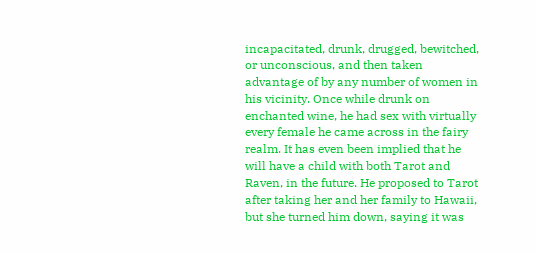incapacitated, drunk, drugged, bewitched, or unconscious, and then taken advantage of by any number of women in his vicinity. Once while drunk on enchanted wine, he had sex with virtually every female he came across in the fairy realm. It has even been implied that he will have a child with both Tarot and Raven, in the future. He proposed to Tarot after taking her and her family to Hawaii, but she turned him down, saying it was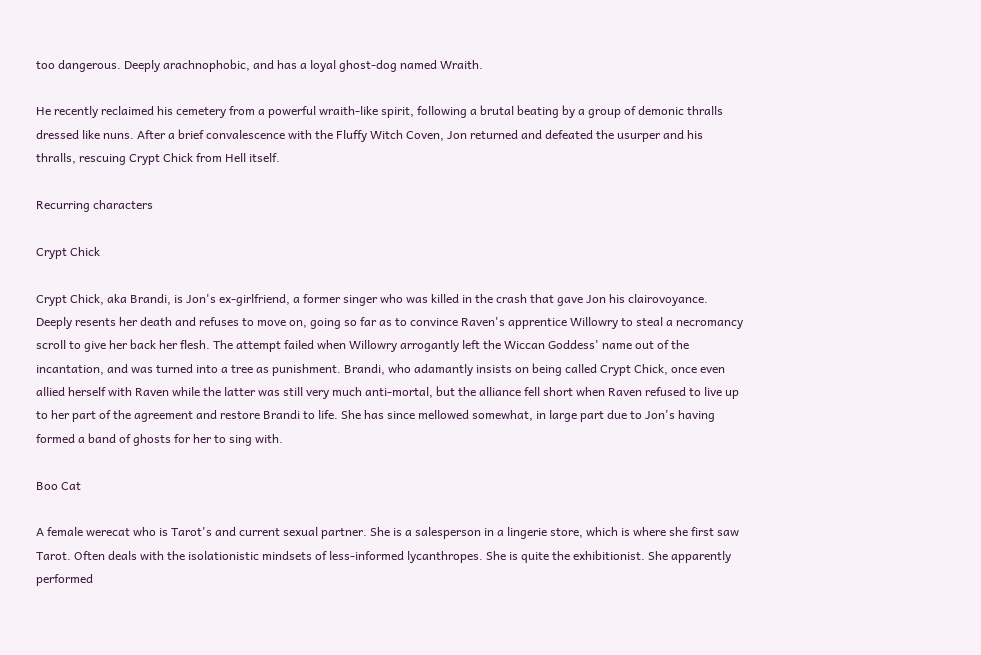too dangerous. Deeply arachnophobic, and has a loyal ghost-dog named Wraith.

He recently reclaimed his cemetery from a powerful wraith-like spirit, following a brutal beating by a group of demonic thralls dressed like nuns. After a brief convalescence with the Fluffy Witch Coven, Jon returned and defeated the usurper and his thralls, rescuing Crypt Chick from Hell itself.

Recurring characters

Crypt Chick

Crypt Chick, aka Brandi, is Jon's ex-girlfriend, a former singer who was killed in the crash that gave Jon his clairovoyance. Deeply resents her death and refuses to move on, going so far as to convince Raven's apprentice Willowry to steal a necromancy scroll to give her back her flesh. The attempt failed when Willowry arrogantly left the Wiccan Goddess' name out of the incantation, and was turned into a tree as punishment. Brandi, who adamantly insists on being called Crypt Chick, once even allied herself with Raven while the latter was still very much anti-mortal, but the alliance fell short when Raven refused to live up to her part of the agreement and restore Brandi to life. She has since mellowed somewhat, in large part due to Jon's having formed a band of ghosts for her to sing with.

Boo Cat

A female werecat who is Tarot's and current sexual partner. She is a salesperson in a lingerie store, which is where she first saw Tarot. Often deals with the isolationistic mindsets of less-informed lycanthropes. She is quite the exhibitionist. She apparently performed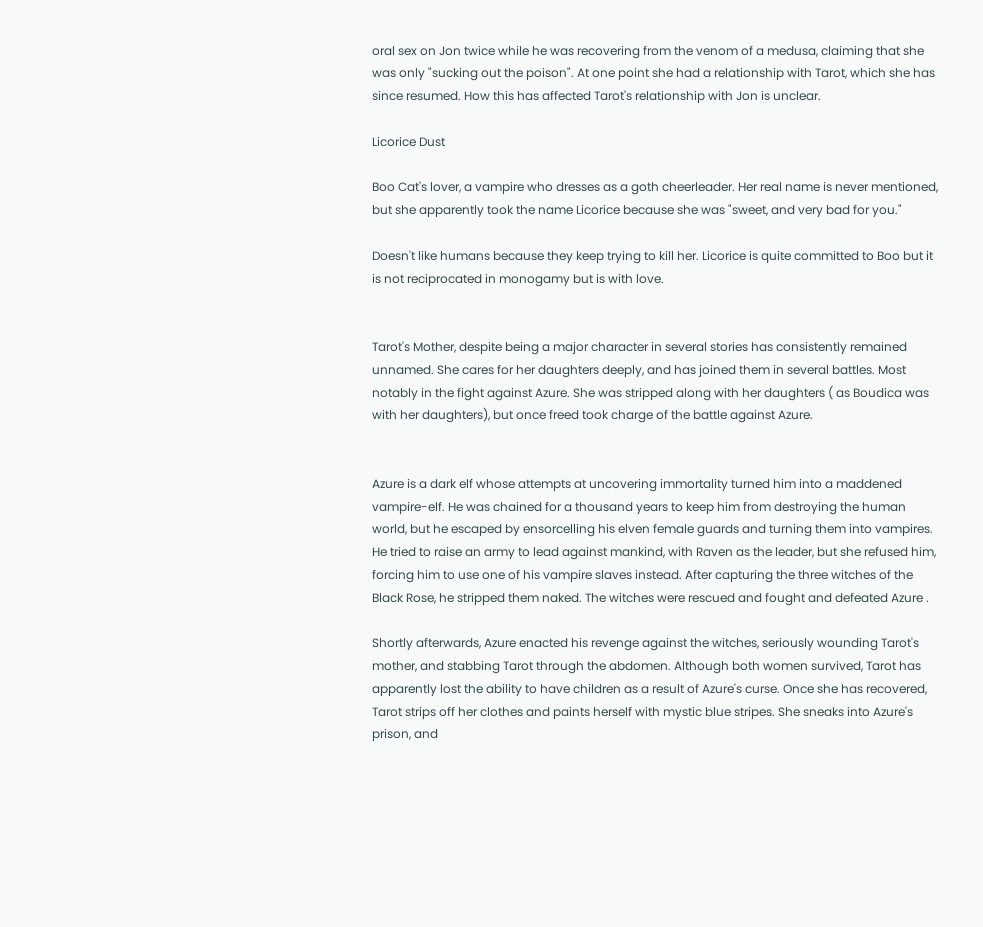oral sex on Jon twice while he was recovering from the venom of a medusa, claiming that she was only "sucking out the poison". At one point she had a relationship with Tarot, which she has since resumed. How this has affected Tarot's relationship with Jon is unclear.

Licorice Dust

Boo Cat's lover, a vampire who dresses as a goth cheerleader. Her real name is never mentioned, but she apparently took the name Licorice because she was "sweet, and very bad for you."

Doesn't like humans because they keep trying to kill her. Licorice is quite committed to Boo but it is not reciprocated in monogamy but is with love.


Tarot's Mother, despite being a major character in several stories has consistently remained unnamed. She cares for her daughters deeply, and has joined them in several battles. Most notably in the fight against Azure. She was stripped along with her daughters ( as Boudica was with her daughters), but once freed took charge of the battle against Azure.


Azure is a dark elf whose attempts at uncovering immortality turned him into a maddened vampire-elf. He was chained for a thousand years to keep him from destroying the human world, but he escaped by ensorcelling his elven female guards and turning them into vampires. He tried to raise an army to lead against mankind, with Raven as the leader, but she refused him, forcing him to use one of his vampire slaves instead. After capturing the three witches of the Black Rose, he stripped them naked. The witches were rescued and fought and defeated Azure .

Shortly afterwards, Azure enacted his revenge against the witches, seriously wounding Tarot's mother, and stabbing Tarot through the abdomen. Although both women survived, Tarot has apparently lost the ability to have children as a result of Azure's curse. Once she has recovered, Tarot strips off her clothes and paints herself with mystic blue stripes. She sneaks into Azure's prison, and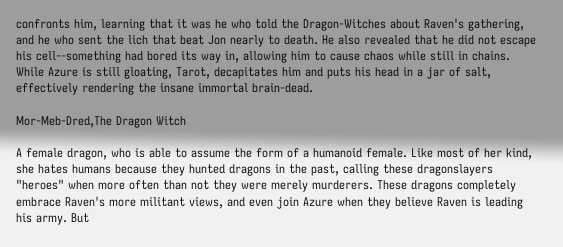confronts him, learning that it was he who told the Dragon-Witches about Raven's gathering, and he who sent the lich that beat Jon nearly to death. He also revealed that he did not escape his cell--something had bored its way in, allowing him to cause chaos while still in chains. While Azure is still gloating, Tarot, decapitates him and puts his head in a jar of salt, effectively rendering the insane immortal brain-dead.

Mor-Meb-Dred,The Dragon Witch

A female dragon, who is able to assume the form of a humanoid female. Like most of her kind, she hates humans because they hunted dragons in the past, calling these dragonslayers "heroes" when more often than not they were merely murderers. These dragons completely embrace Raven's more militant views, and even join Azure when they believe Raven is leading his army. But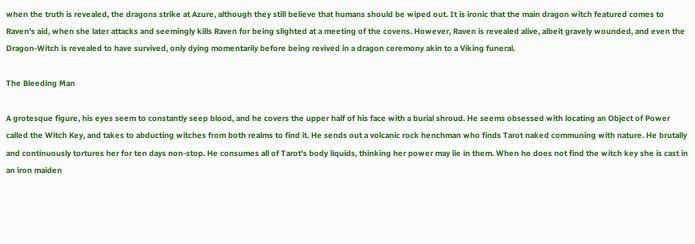when the truth is revealed, the dragons strike at Azure, although they still believe that humans should be wiped out. It is ironic that the main dragon witch featured comes to Raven's aid, when she later attacks and seemingly kills Raven for being slighted at a meeting of the covens. However, Raven is revealed alive, albeit gravely wounded, and even the Dragon-Witch is revealed to have survived, only dying momentarily before being revived in a dragon ceremony akin to a Viking funeral.

The Bleeding Man

A grotesque figure, his eyes seem to constantly seep blood, and he covers the upper half of his face with a burial shroud. He seems obsessed with locating an Object of Power called the Witch Key, and takes to abducting witches from both realms to find it. He sends out a volcanic rock henchman who finds Tarot naked communing with nature. He brutally and continuously tortures her for ten days non-stop. He consumes all of Tarot's body liquids, thinking her power may lie in them. When he does not find the witch key she is cast in an iron maiden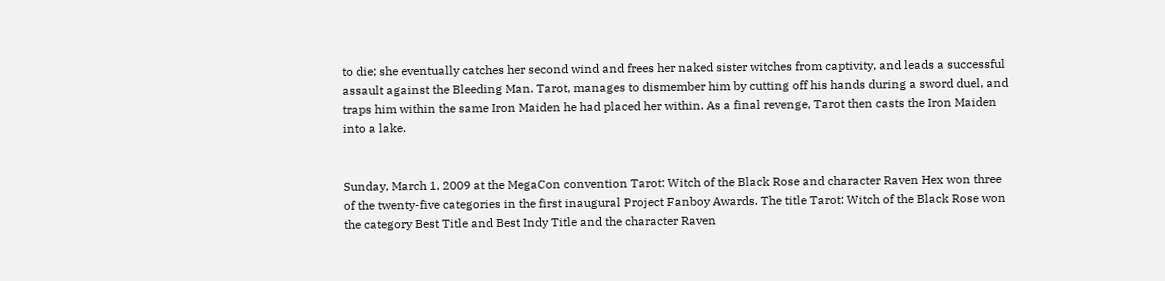to die; she eventually catches her second wind and frees her naked sister witches from captivity, and leads a successful assault against the Bleeding Man. Tarot, manages to dismember him by cutting off his hands during a sword duel, and traps him within the same Iron Maiden he had placed her within. As a final revenge, Tarot then casts the Iron Maiden into a lake.


Sunday, March 1, 2009 at the MegaCon convention Tarot: Witch of the Black Rose and character Raven Hex won three of the twenty-five categories in the first inaugural Project Fanboy Awards. The title Tarot: Witch of the Black Rose won the category Best Title and Best Indy Title and the character Raven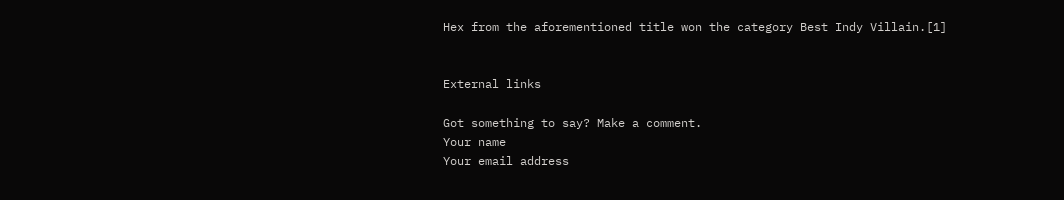Hex from the aforementioned title won the category Best Indy Villain.[1]


External links

Got something to say? Make a comment.
Your name
Your email address